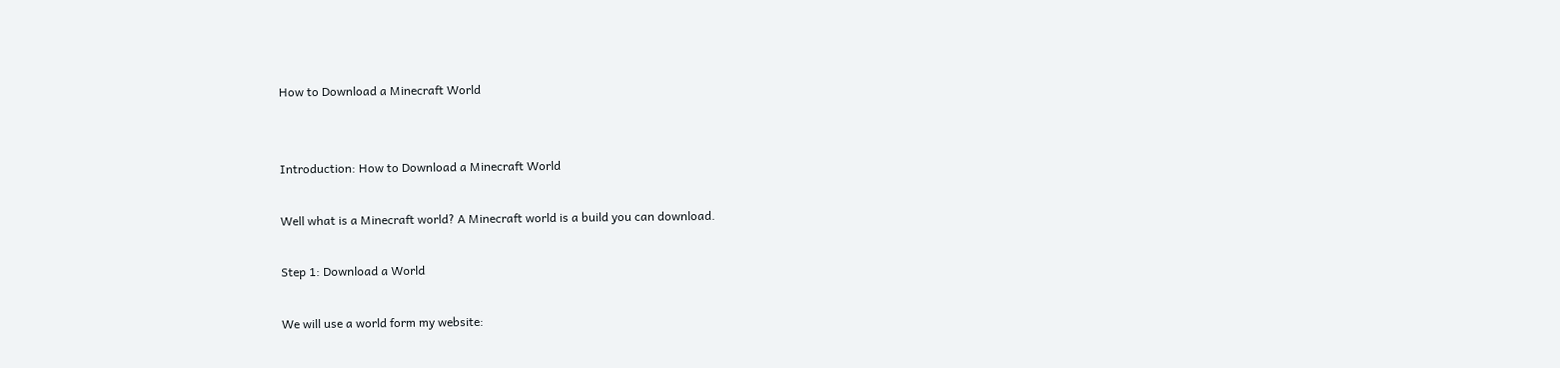How to Download a Minecraft World


Introduction: How to Download a Minecraft World

Well what is a Minecraft world? A Minecraft world is a build you can download.

Step 1: Download a World

We will use a world form my website: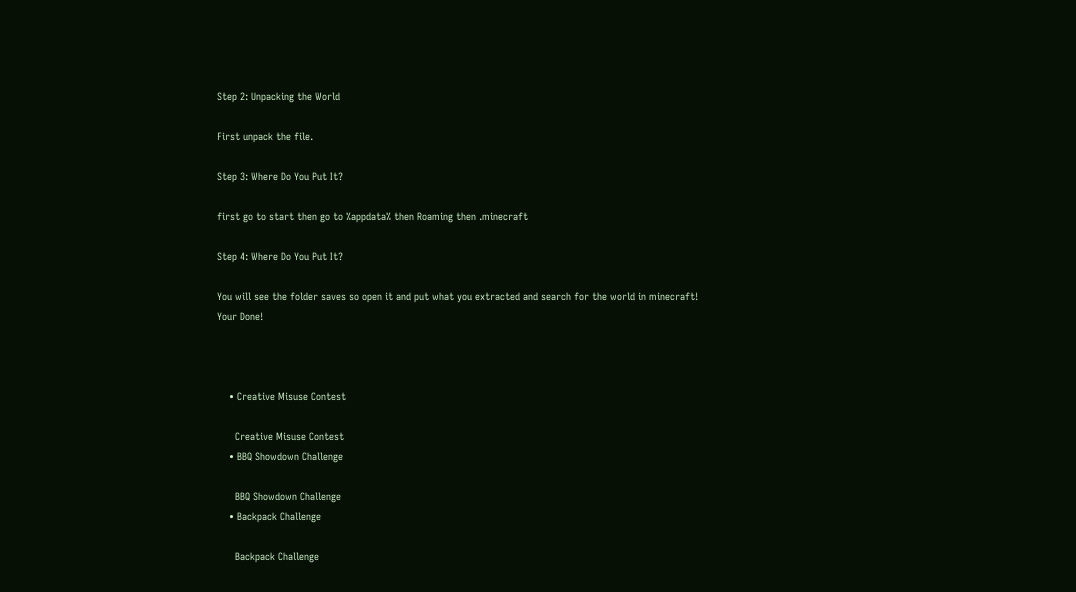Step 2: Unpacking the World

First unpack the file.

Step 3: Where Do You Put It?

first go to start then go to %appdata% then Roaming then .minecraft

Step 4: Where Do You Put It?

You will see the folder saves so open it and put what you extracted and search for the world in minecraft! Your Done!



    • Creative Misuse Contest

      Creative Misuse Contest
    • BBQ Showdown Challenge

      BBQ Showdown Challenge
    • Backpack Challenge

      Backpack Challenge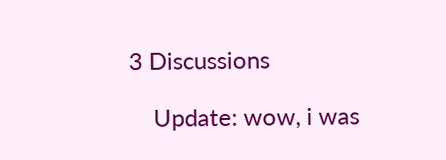3 Discussions

    Update: wow, i was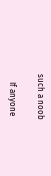such a noob

    If anyone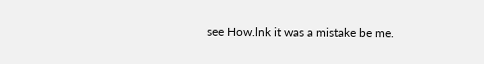see How.lnk it was a mistake be me.